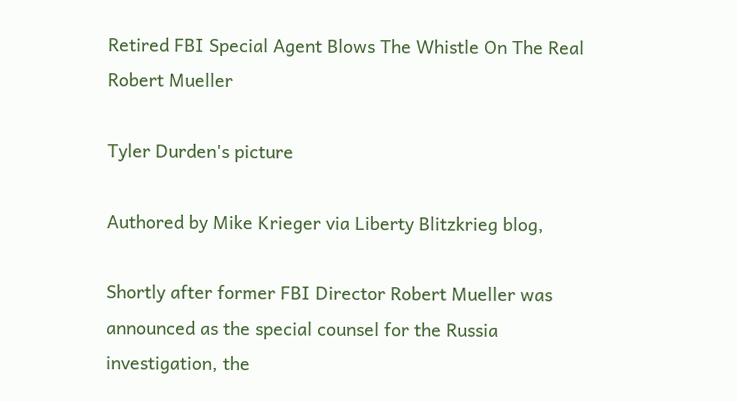Retired FBI Special Agent Blows The Whistle On The Real Robert Mueller

Tyler Durden's picture

Authored by Mike Krieger via Liberty Blitzkrieg blog,

Shortly after former FBI Director Robert Mueller was announced as the special counsel for the Russia investigation, the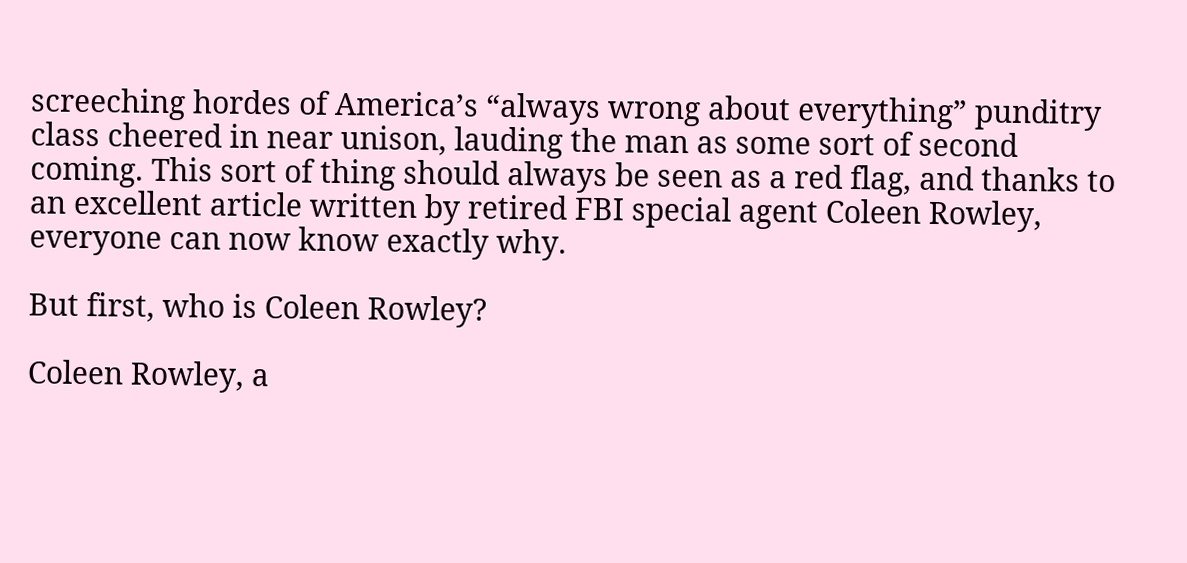screeching hordes of America’s “always wrong about everything” punditry class cheered in near unison, lauding the man as some sort of second coming. This sort of thing should always be seen as a red flag, and thanks to an excellent article written by retired FBI special agent Coleen Rowley, everyone can now know exactly why.

But first, who is Coleen Rowley?

Coleen Rowley, a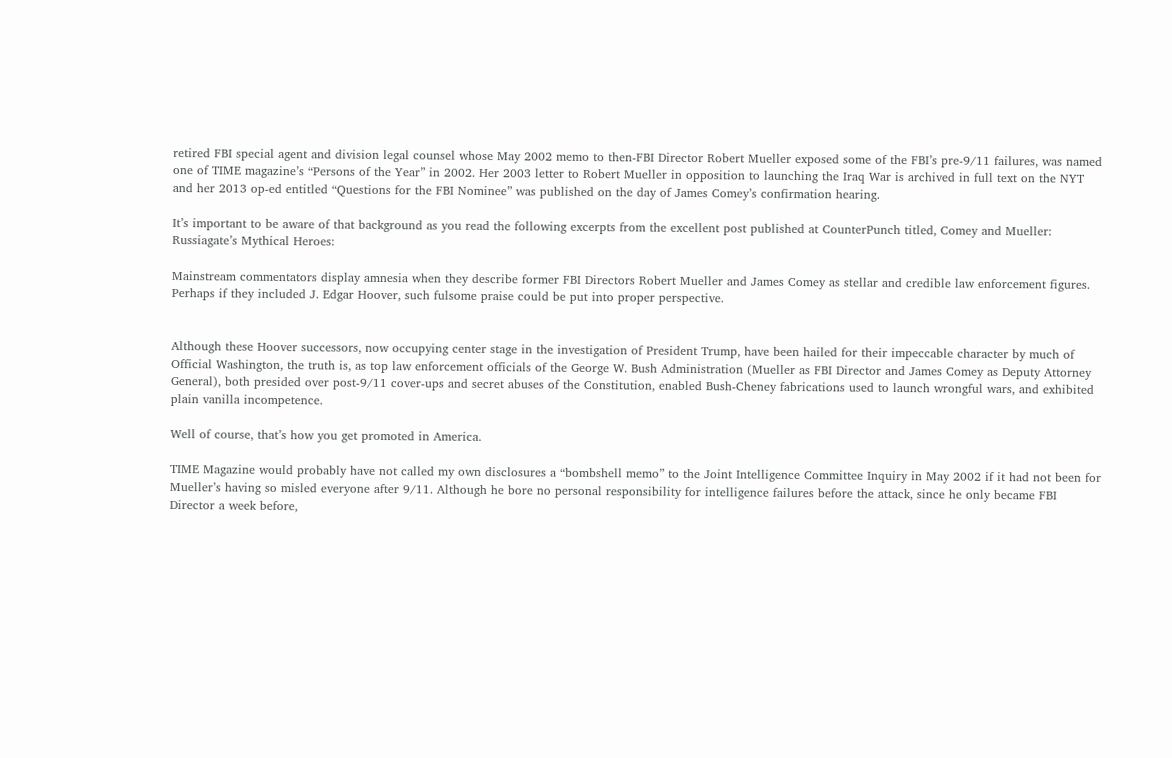retired FBI special agent and division legal counsel whose May 2002 memo to then-FBI Director Robert Mueller exposed some of the FBI’s pre-9/11 failures, was named one of TIME magazine’s “Persons of the Year” in 2002. Her 2003 letter to Robert Mueller in opposition to launching the Iraq War is archived in full text on the NYT and her 2013 op-ed entitled “Questions for the FBI Nominee” was published on the day of James Comey’s confirmation hearing.

It’s important to be aware of that background as you read the following excerpts from the excellent post published at CounterPunch titled, Comey and Mueller: Russiagate’s Mythical Heroes:

Mainstream commentators display amnesia when they describe former FBI Directors Robert Mueller and James Comey as stellar and credible law enforcement figures. Perhaps if they included J. Edgar Hoover, such fulsome praise could be put into proper perspective.


Although these Hoover successors, now occupying center stage in the investigation of President Trump, have been hailed for their impeccable character by much of Official Washington, the truth is, as top law enforcement officials of the George W. Bush Administration (Mueller as FBI Director and James Comey as Deputy Attorney General), both presided over post-9/11 cover-ups and secret abuses of the Constitution, enabled Bush-Cheney fabrications used to launch wrongful wars, and exhibited plain vanilla incompetence.

Well of course, that’s how you get promoted in America.

TIME Magazine would probably have not called my own disclosures a “bombshell memo” to the Joint Intelligence Committee Inquiry in May 2002 if it had not been for Mueller’s having so misled everyone after 9/11. Although he bore no personal responsibility for intelligence failures before the attack, since he only became FBI Director a week before,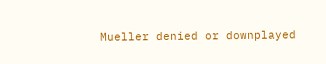Mueller denied or downplayed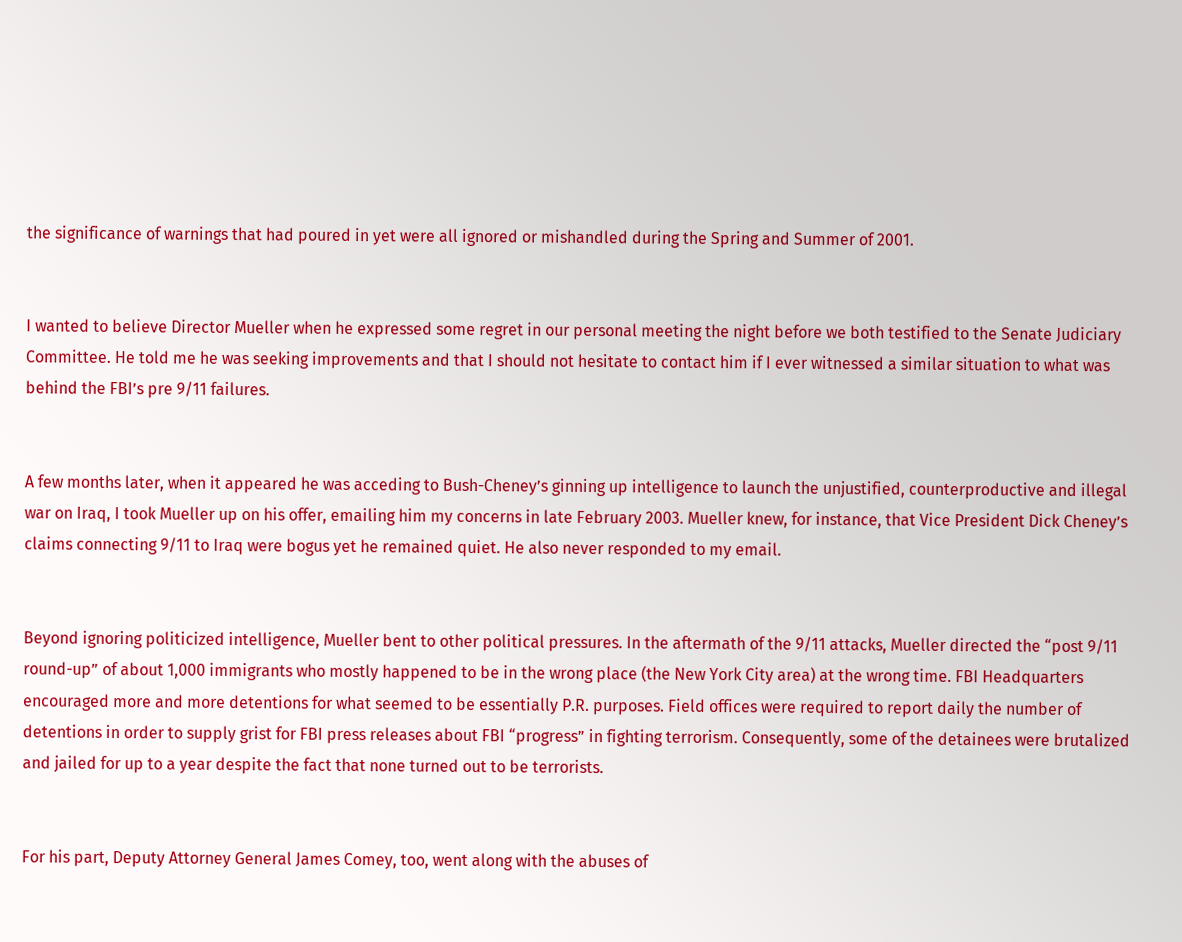the significance of warnings that had poured in yet were all ignored or mishandled during the Spring and Summer of 2001.


I wanted to believe Director Mueller when he expressed some regret in our personal meeting the night before we both testified to the Senate Judiciary Committee. He told me he was seeking improvements and that I should not hesitate to contact him if I ever witnessed a similar situation to what was behind the FBI’s pre 9/11 failures.


A few months later, when it appeared he was acceding to Bush-Cheney’s ginning up intelligence to launch the unjustified, counterproductive and illegal war on Iraq, I took Mueller up on his offer, emailing him my concerns in late February 2003. Mueller knew, for instance, that Vice President Dick Cheney’s claims connecting 9/11 to Iraq were bogus yet he remained quiet. He also never responded to my email.


Beyond ignoring politicized intelligence, Mueller bent to other political pressures. In the aftermath of the 9/11 attacks, Mueller directed the “post 9/11 round-up” of about 1,000 immigrants who mostly happened to be in the wrong place (the New York City area) at the wrong time. FBI Headquarters encouraged more and more detentions for what seemed to be essentially P.R. purposes. Field offices were required to report daily the number of detentions in order to supply grist for FBI press releases about FBI “progress” in fighting terrorism. Consequently, some of the detainees were brutalized and jailed for up to a year despite the fact that none turned out to be terrorists.


For his part, Deputy Attorney General James Comey, too, went along with the abuses of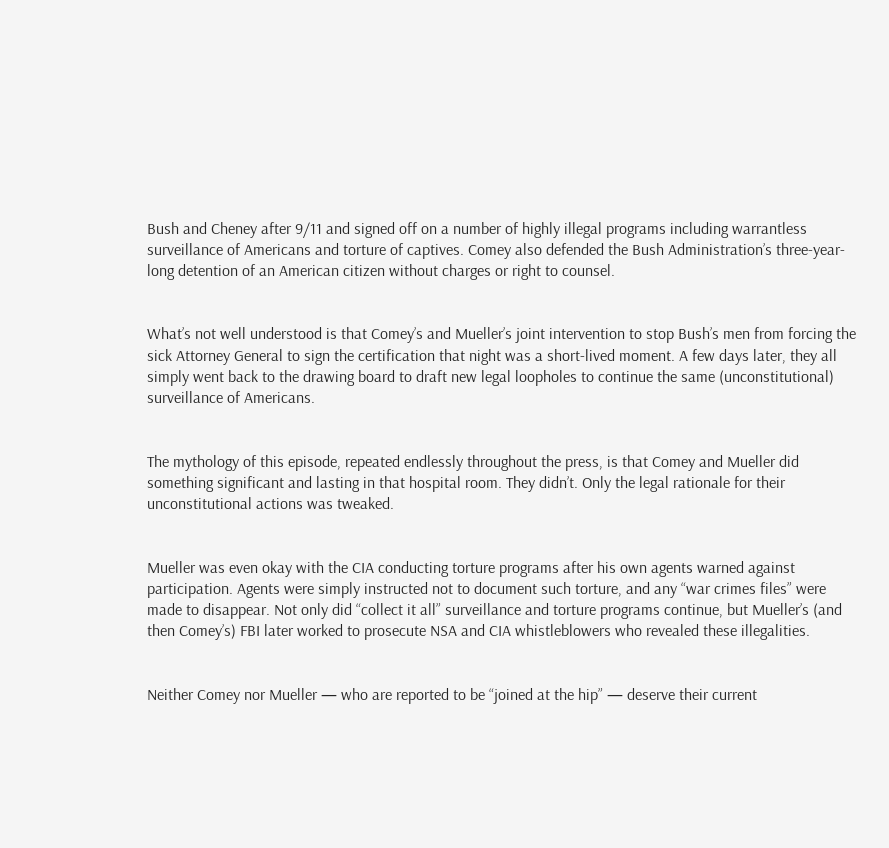Bush and Cheney after 9/11 and signed off on a number of highly illegal programs including warrantless surveillance of Americans and torture of captives. Comey also defended the Bush Administration’s three-year-long detention of an American citizen without charges or right to counsel.


What’s not well understood is that Comey’s and Mueller’s joint intervention to stop Bush’s men from forcing the sick Attorney General to sign the certification that night was a short-lived moment. A few days later, they all simply went back to the drawing board to draft new legal loopholes to continue the same (unconstitutional) surveillance of Americans.


The mythology of this episode, repeated endlessly throughout the press, is that Comey and Mueller did something significant and lasting in that hospital room. They didn’t. Only the legal rationale for their unconstitutional actions was tweaked.


Mueller was even okay with the CIA conducting torture programs after his own agents warned against participation. Agents were simply instructed not to document such torture, and any “war crimes files” were made to disappear. Not only did “collect it all” surveillance and torture programs continue, but Mueller’s (and then Comey’s) FBI later worked to prosecute NSA and CIA whistleblowers who revealed these illegalities.


Neither Comey nor Mueller — who are reported to be “joined at the hip” — deserve their current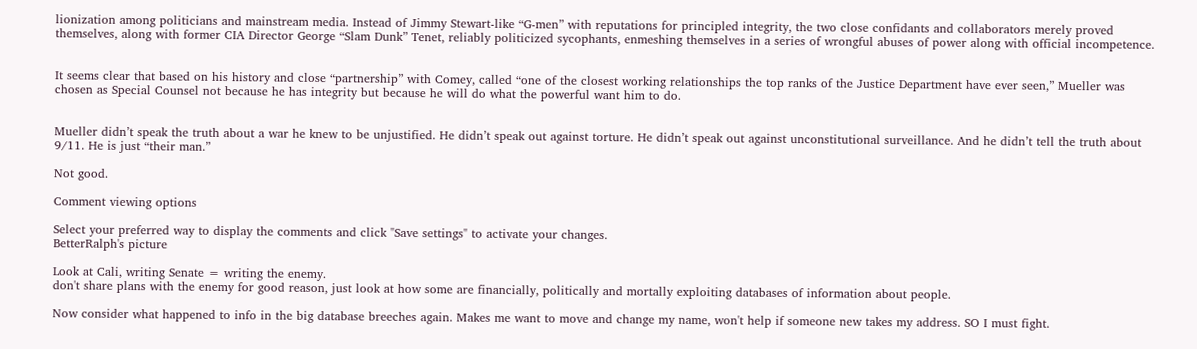lionization among politicians and mainstream media. Instead of Jimmy Stewart-like “G-men” with reputations for principled integrity, the two close confidants and collaborators merely proved themselves, along with former CIA Director George “Slam Dunk” Tenet, reliably politicized sycophants, enmeshing themselves in a series of wrongful abuses of power along with official incompetence.


It seems clear that based on his history and close “partnership” with Comey, called “one of the closest working relationships the top ranks of the Justice Department have ever seen,” Mueller was chosen as Special Counsel not because he has integrity but because he will do what the powerful want him to do.


Mueller didn’t speak the truth about a war he knew to be unjustified. He didn’t speak out against torture. He didn’t speak out against unconstitutional surveillance. And he didn’t tell the truth about 9/11. He is just “their man.”

Not good.

Comment viewing options

Select your preferred way to display the comments and click "Save settings" to activate your changes.
BetterRalph's picture

Look at Cali, writing Senate = writing the enemy.
don't share plans with the enemy for good reason, just look at how some are financially, politically and mortally exploiting databases of information about people.

Now consider what happened to info in the big database breeches again. Makes me want to move and change my name, won't help if someone new takes my address. SO I must fight.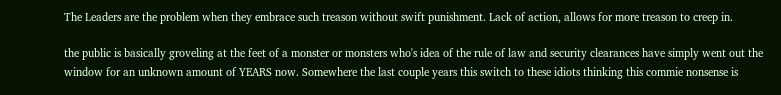The Leaders are the problem when they embrace such treason without swift punishment. Lack of action, allows for more treason to creep in.

the public is basically groveling at the feet of a monster or monsters who's idea of the rule of law and security clearances have simply went out the window for an unknown amount of YEARS now. Somewhere the last couple years this switch to these idiots thinking this commie nonsense is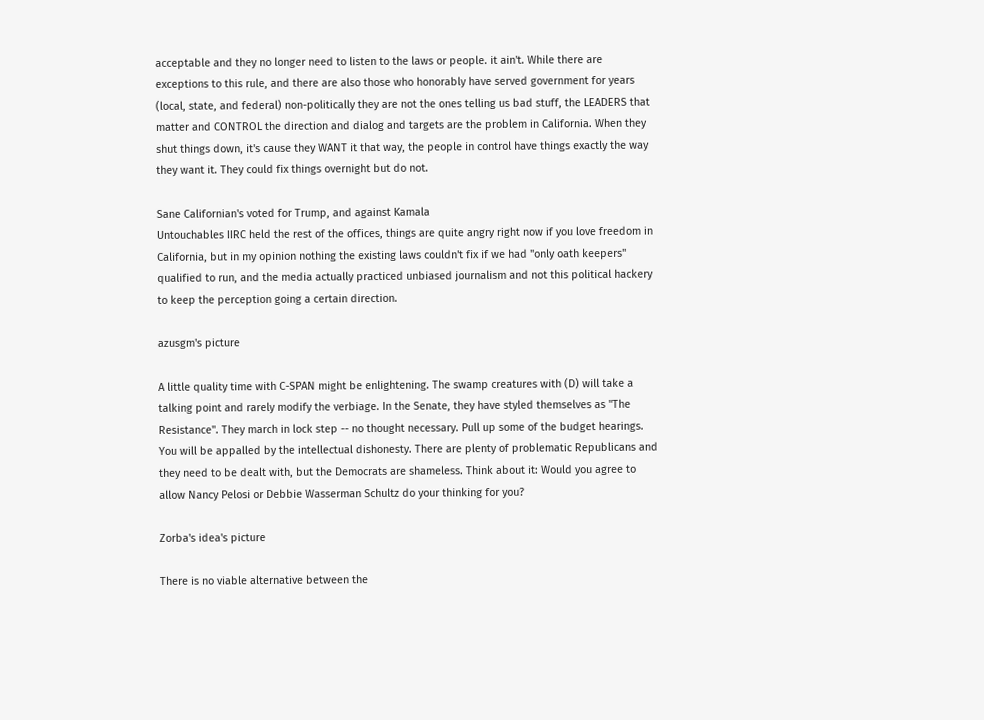acceptable and they no longer need to listen to the laws or people. it ain't. While there are exceptions to this rule, and there are also those who honorably have served government for years (local, state, and federal) non-politically they are not the ones telling us bad stuff, the LEADERS that matter and CONTROL the direction and dialog and targets are the problem in California. When they shut things down, it's cause they WANT it that way, the people in control have things exactly the way they want it. They could fix things overnight but do not.

Sane Californian's voted for Trump, and against Kamala
Untouchables IIRC held the rest of the offices, things are quite angry right now if you love freedom in California, but in my opinion nothing the existing laws couldn't fix if we had "only oath keepers" qualified to run, and the media actually practiced unbiased journalism and not this political hackery to keep the perception going a certain direction.

azusgm's picture

A little quality time with C-SPAN might be enlightening. The swamp creatures with (D) will take a talking point and rarely modify the verbiage. In the Senate, they have styled themselves as "The Resistance". They march in lock step -- no thought necessary. Pull up some of the budget hearings. You will be appalled by the intellectual dishonesty. There are plenty of problematic Republicans and they need to be dealt with, but the Democrats are shameless. Think about it: Would you agree to allow Nancy Pelosi or Debbie Wasserman Schultz do your thinking for you?

Zorba's idea's picture

There is no viable alternative between the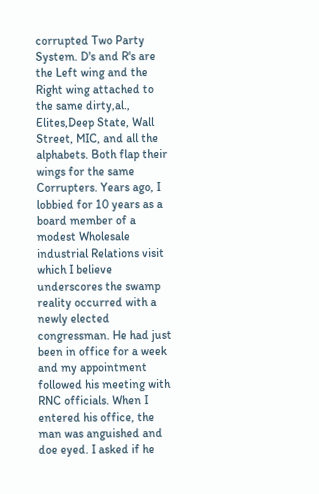corrupted Two Party System. D's and R's are the Left wing and the Right wing attached to the same dirty,al., Elites,Deep State, Wall Street, MIC, and all the alphabets. Both flap their wings for the same Corrupters. Years ago, I lobbied for 10 years as a board member of a modest Wholesale industrial Relations visit which I believe underscores the swamp reality occurred with a newly elected congressman. He had just been in office for a week and my appointment followed his meeting with RNC officials. When I entered his office, the man was anguished and doe eyed. I asked if he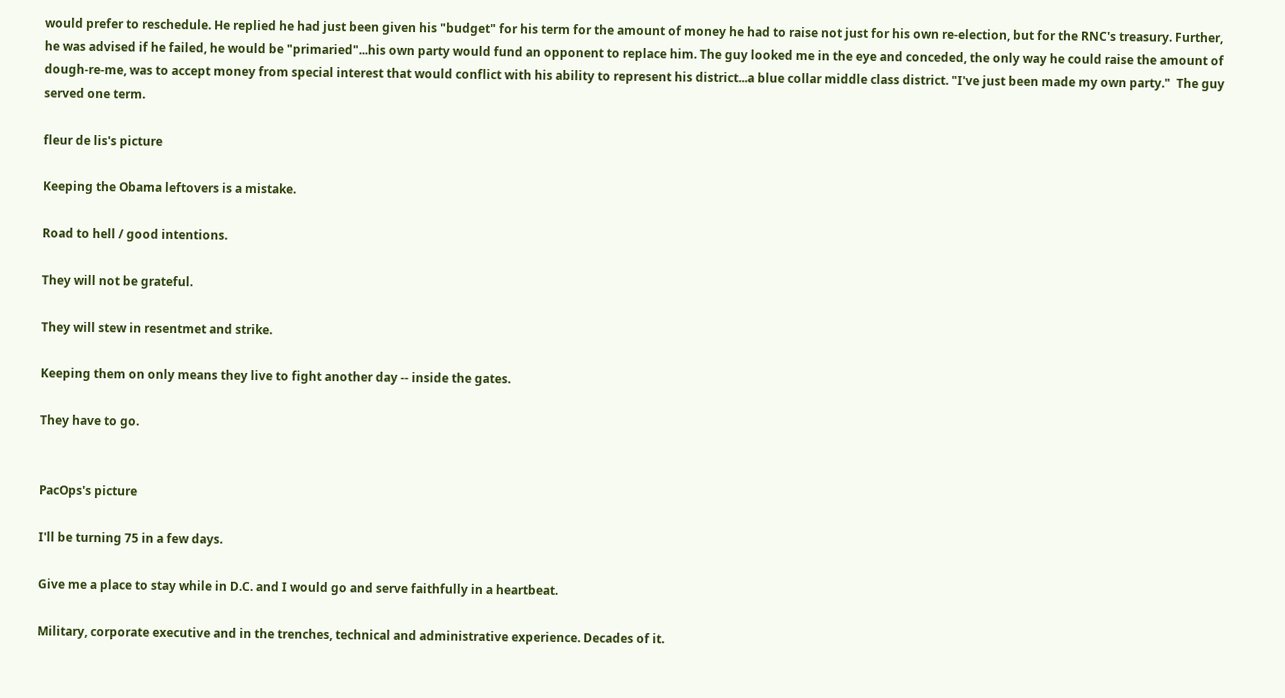would prefer to reschedule. He replied he had just been given his "budget" for his term for the amount of money he had to raise not just for his own re-election, but for the RNC's treasury. Further, he was advised if he failed, he would be "primaried"...his own party would fund an opponent to replace him. The guy looked me in the eye and conceded, the only way he could raise the amount of dough-re-me, was to accept money from special interest that would conflict with his ability to represent his district...a blue collar middle class district. "I've just been made my own party."  The guy served one term.

fleur de lis's picture

Keeping the Obama leftovers is a mistake.

Road to hell / good intentions.

They will not be grateful.

They will stew in resentmet and strike.

Keeping them on only means they live to fight another day -- inside the gates.

They have to go.


PacOps's picture

I'll be turning 75 in a few days.

Give me a place to stay while in D.C. and I would go and serve faithfully in a heartbeat.

Military, corporate executive and in the trenches, technical and administrative experience. Decades of it.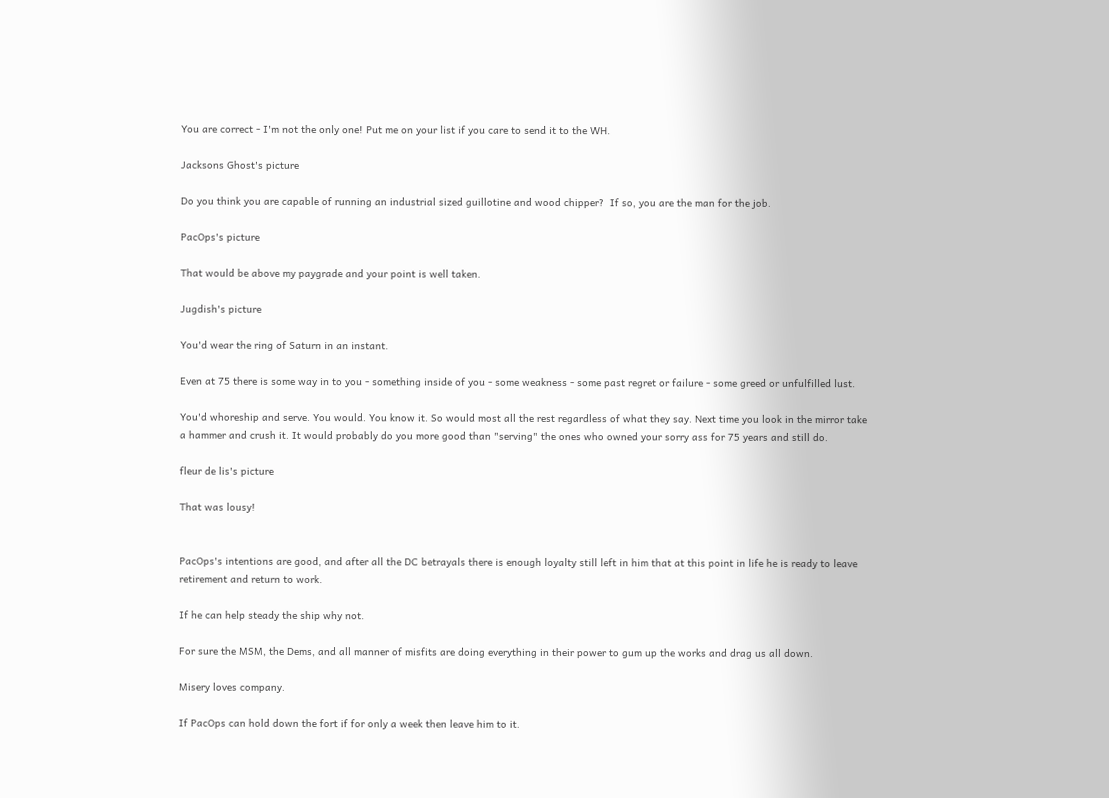You are correct - I'm not the only one! Put me on your list if you care to send it to the WH.

Jacksons Ghost's picture

Do you think you are capable of running an industrial sized guillotine and wood chipper?  If so, you are the man for the job.

PacOps's picture

That would be above my paygrade and your point is well taken.

Jugdish's picture

You'd wear the ring of Saturn in an instant.

Even at 75 there is some way in to you - something inside of you - some weakness - some past regret or failure - some greed or unfulfilled lust.

You'd whoreship and serve. You would. You know it. So would most all the rest regardless of what they say. Next time you look in the mirror take a hammer and crush it. It would probably do you more good than "serving" the ones who owned your sorry ass for 75 years and still do.

fleur de lis's picture

That was lousy!


PacOps's intentions are good, and after all the DC betrayals there is enough loyalty still left in him that at this point in life he is ready to leave retirement and return to work.

If he can help steady the ship why not.

For sure the MSM, the Dems, and all manner of misfits are doing everything in their power to gum up the works and drag us all down.

Misery loves company.

If PacOps can hold down the fort if for only a week then leave him to it.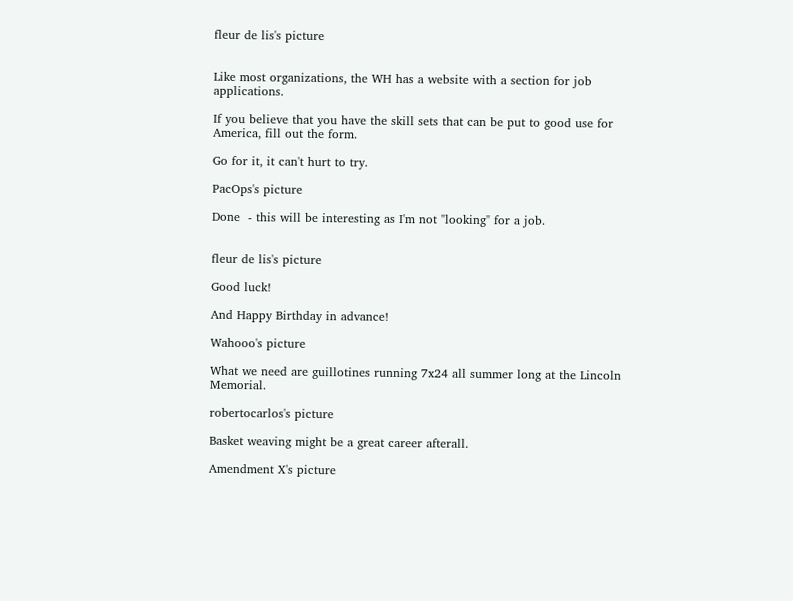fleur de lis's picture


Like most organizations, the WH has a website with a section for job applications.

If you believe that you have the skill sets that can be put to good use for America, fill out the form.

Go for it, it can't hurt to try.

PacOps's picture

Done  - this will be interesting as I'm not "looking" for a job.


fleur de lis's picture

Good luck!

And Happy Birthday in advance!

Wahooo's picture

What we need are guillotines running 7x24 all summer long at the Lincoln Memorial.

robertocarlos's picture

Basket weaving might be a great career afterall.

Amendment X's picture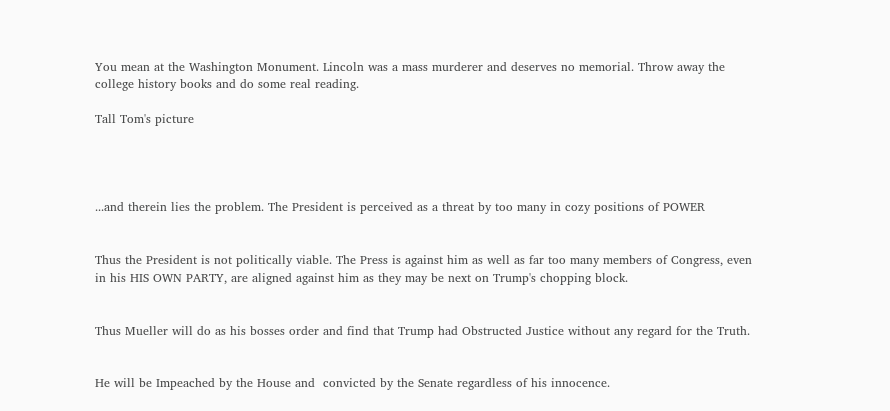You mean at the Washington Monument. Lincoln was a mass murderer and deserves no memorial. Throw away the college history books and do some real reading.

Tall Tom's picture




...and therein lies the problem. The President is perceived as a threat by too many in cozy positions of POWER


Thus the President is not politically viable. The Press is against him as well as far too many members of Congress, even in his HIS OWN PARTY, are aligned against him as they may be next on Trump's chopping block.


Thus Mueller will do as his bosses order and find that Trump had Obstructed Justice without any regard for the Truth.


He will be Impeached by the House and  convicted by the Senate regardless of his innocence.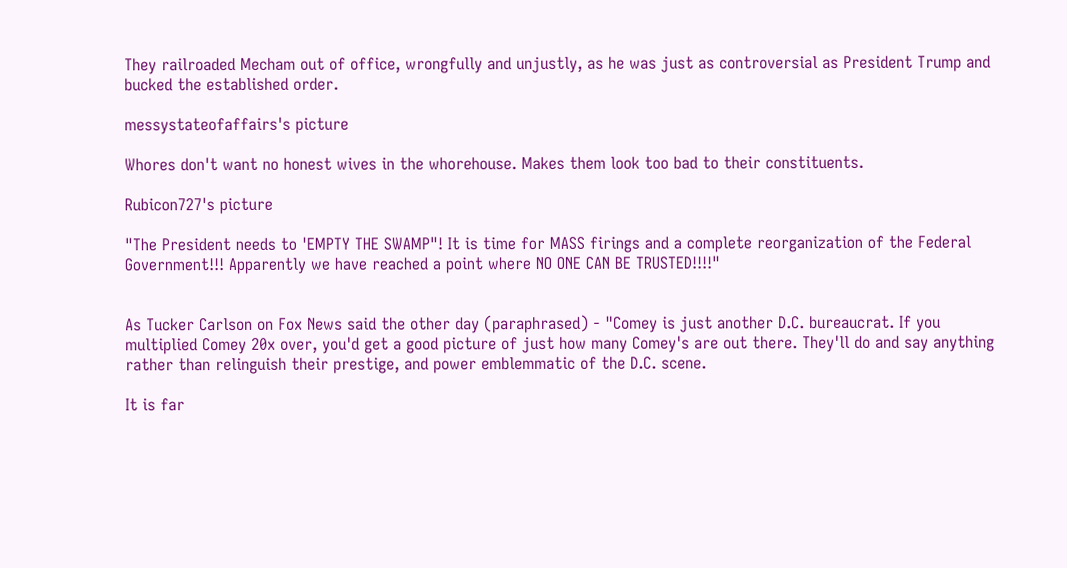They railroaded Mecham out of office, wrongfully and unjustly, as he was just as controversial as President Trump and bucked the established order.

messystateofaffairs's picture

Whores don't want no honest wives in the whorehouse. Makes them look too bad to their constituents.

Rubicon727's picture

"The President needs to 'EMPTY THE SWAMP"! It is time for MASS firings and a complete reorganization of the Federal Government!!! Apparently we have reached a point where NO ONE CAN BE TRUSTED!!!!"


As Tucker Carlson on Fox News said the other day (paraphrased) - "Comey is just another D.C. bureaucrat. If you multiplied Comey 20x over, you'd get a good picture of just how many Comey's are out there. They'll do and say anything rather than relinguish their prestige, and power emblemmatic of the D.C. scene.

It is far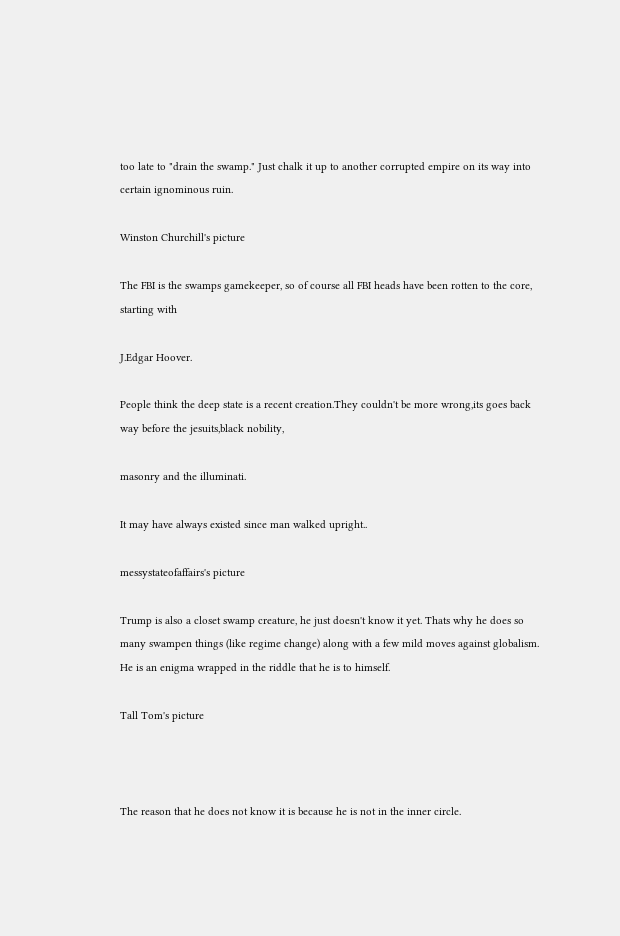too late to "drain the swamp." Just chalk it up to another corrupted empire on its way into certain ignominous ruin.

Winston Churchill's picture

The FBI is the swamps gamekeeper, so of course all FBI heads have been rotten to the core, starting with

J.Edgar Hoover.

People think the deep state is a recent creation.They couldn't be more wrong,its goes back way before the jesuits,black nobility,

masonry and the illuminati.

It may have always existed since man walked upright..

messystateofaffairs's picture

Trump is also a closet swamp creature, he just doesn't know it yet. Thats why he does so many swampen things (like regime change) along with a few mild moves against globalism. He is an enigma wrapped in the riddle that he is to himself.

Tall Tom's picture



The reason that he does not know it is because he is not in the inner circle.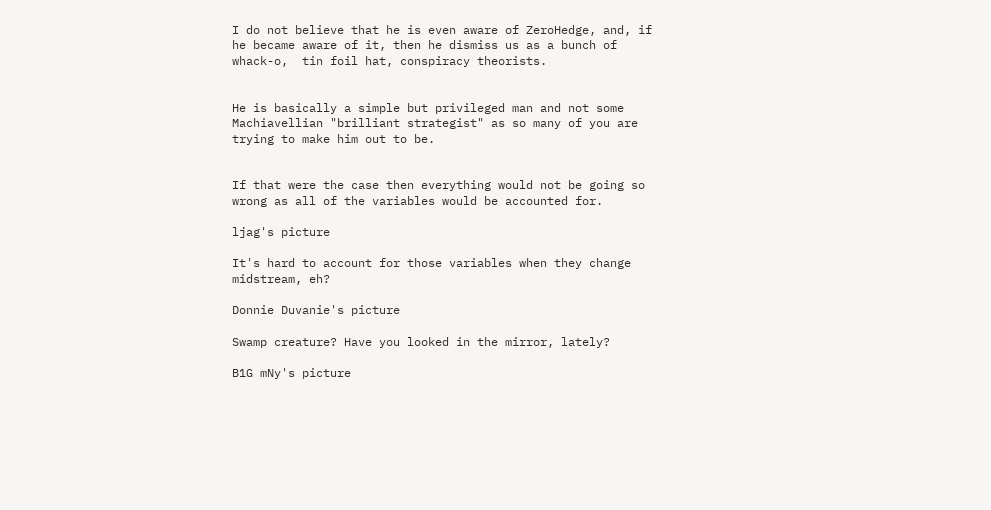I do not believe that he is even aware of ZeroHedge, and, if he became aware of it, then he dismiss us as a bunch of whack-o,  tin foil hat, conspiracy theorists.


He is basically a simple but privileged man and not some Machiavellian "brilliant strategist" as so many of you are trying to make him out to be.


If that were the case then everything would not be going so wrong as all of the variables would be accounted for.

ljag's picture

It's hard to account for those variables when they change midstream, eh?

Donnie Duvanie's picture

Swamp creature? Have you looked in the mirror, lately?

B1G mNy's picture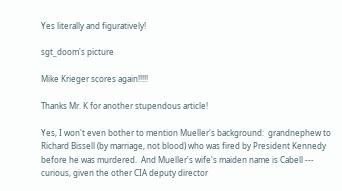Yes literally and figuratively!

sgt_doom's picture

Mike Krieger scores again!!!!!

Thanks Mr. K for another stupendous article!

Yes, I won't even bother to mention Mueller's background:  grandnephew to Richard Bissell (by marriage, not blood) who was fired by President Kennedy before he was murdered.  And Mueller's wife's maiden name is Cabell --- curious, given the other CIA deputy director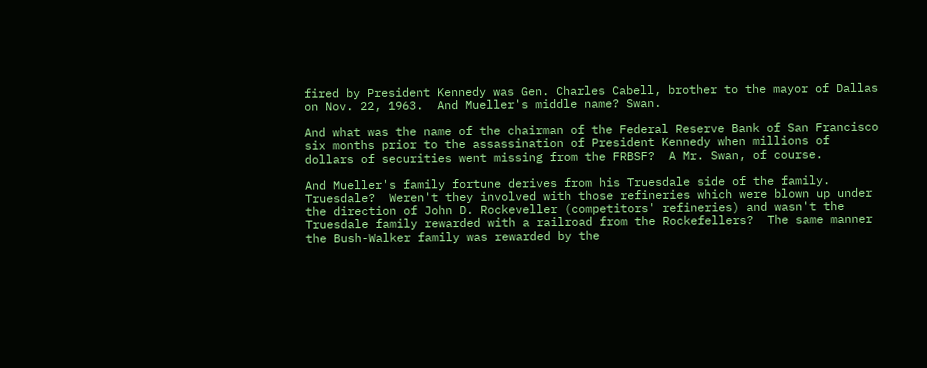fired by President Kennedy was Gen. Charles Cabell, brother to the mayor of Dallas on Nov. 22, 1963.  And Mueller's middle name? Swan.

And what was the name of the chairman of the Federal Reserve Bank of San Francisco six months prior to the assassination of President Kennedy when millions of dollars of securities went missing from the FRBSF?  A Mr. Swan, of course.

And Mueller's family fortune derives from his Truesdale side of the family.  Truesdale?  Weren't they involved with those refineries which were blown up under the direction of John D. Rockeveller (competitors' refineries) and wasn't the Truesdale family rewarded with a railroad from the Rockefellers?  The same manner the Bush-Walker family was rewarded by the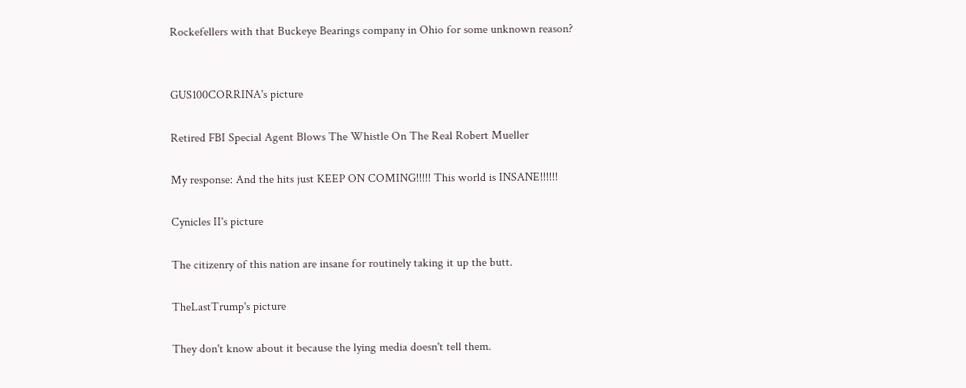Rockefellers with that Buckeye Bearings company in Ohio for some unknown reason?


GUS100CORRINA's picture

Retired FBI Special Agent Blows The Whistle On The Real Robert Mueller

My response: And the hits just KEEP ON COMING!!!!! This world is INSANE!!!!!!

Cynicles II's picture

The citizenry of this nation are insane for routinely taking it up the butt.

TheLastTrump's picture

They don't know about it because the lying media doesn't tell them.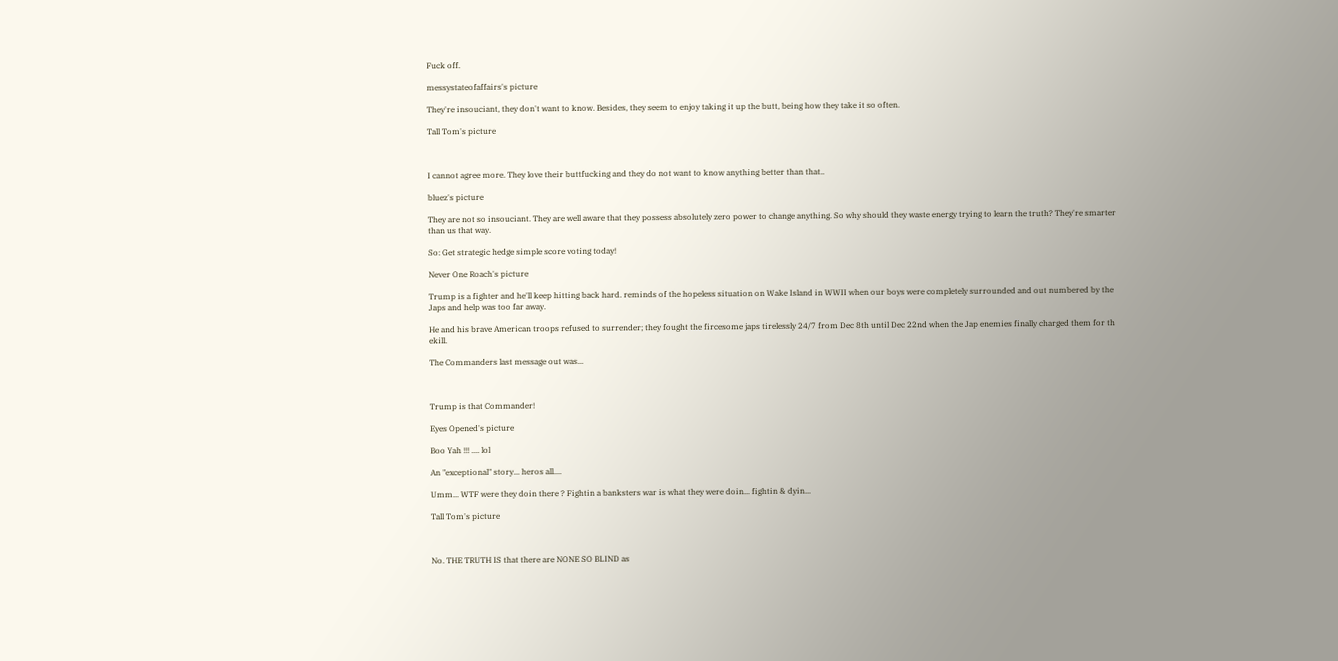Fuck off.

messystateofaffairs's picture

They're insouciant, they don't want to know. Besides, they seem to enjoy taking it up the butt, being how they take it so often.

Tall Tom's picture



I cannot agree more. They love their buttfucking and they do not want to know anything better than that..

bluez's picture

They are not so insouciant. They are well aware that they possess absolutely zero power to change anything. So why should they waste energy trying to learn the truth? They're smarter than us that way.

So: Get strategic hedge simple score voting today!

Never One Roach's picture

Trump is a fighter and he'll keep hitting back hard. reminds of the hopeless situation on Wake Island in WWII when our boys were completely surrounded and out numbered by the Japs and help was too far away.

He and his brave American troops refused to surrender; they fought the fircesome japs tirelessly 24/7 from Dec 8th until Dec 22nd when the Jap enemies finally charged them for th ekill.

The Commanders last message out was...



Trump is that Commander!

Eyes Opened's picture

Boo Yah !!! .... lol

An "exceptional" story... heros all....

Umm... WTF were they doin there ? Fightin a banksters war is what they were doin... fightin & dyin...

Tall Tom's picture



No. THE TRUTH IS that there are NONE SO BLIND as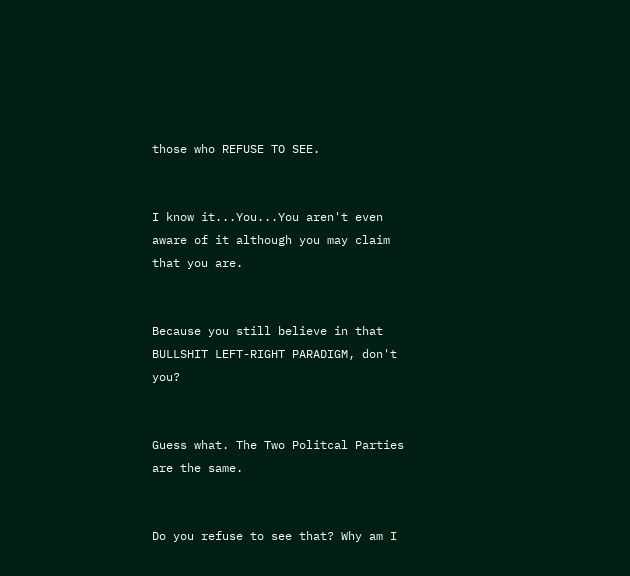those who REFUSE TO SEE.


I know it...You...You aren't even aware of it although you may claim that you are.


Because you still believe in that BULLSHIT LEFT-RIGHT PARADIGM, don't you?


Guess what. The Two Politcal Parties are the same.


Do you refuse to see that? Why am I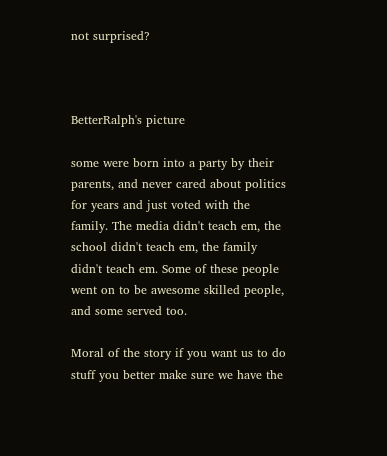not surprised?



BetterRalph's picture

some were born into a party by their parents, and never cared about politics for years and just voted with the family. The media didn't teach em, the school didn't teach em, the family didn't teach em. Some of these people went on to be awesome skilled people, and some served too.

Moral of the story if you want us to do stuff you better make sure we have the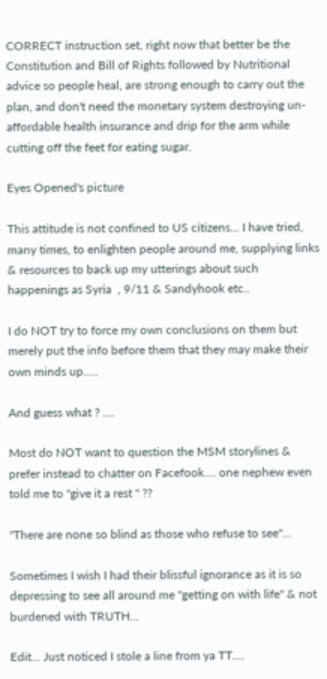CORRECT instruction set, right now that better be the Constitution and Bill of Rights followed by Nutritional advice so people heal, are strong enough to carry out the plan, and don't need the monetary system destroying un-affordable health insurance and drip for the arm while cutting off the feet for eating sugar.

Eyes Opened's picture

This attitude is not confined to US citizens... I have tried, many times, to enlighten people around me, supplying links & resources to back up my utterings about such happenings as Syria  , 9/11 & Sandyhook etc..

I do NOT try to force my own conclusions on them but merely put the info before them that they may make their own minds up.....

And guess what ? ....

Most do NOT want to question the MSM storylines & prefer instead to chatter on Facefook.... one nephew even told me to "give it a rest " ??

"There are none so blind as those who refuse to see"...

Sometimes I wish I had their blissful ignorance as it is so depressing to see all around me "getting on with life" & not burdened with TRUTH...

Edit... Just noticed I stole a line from ya TT....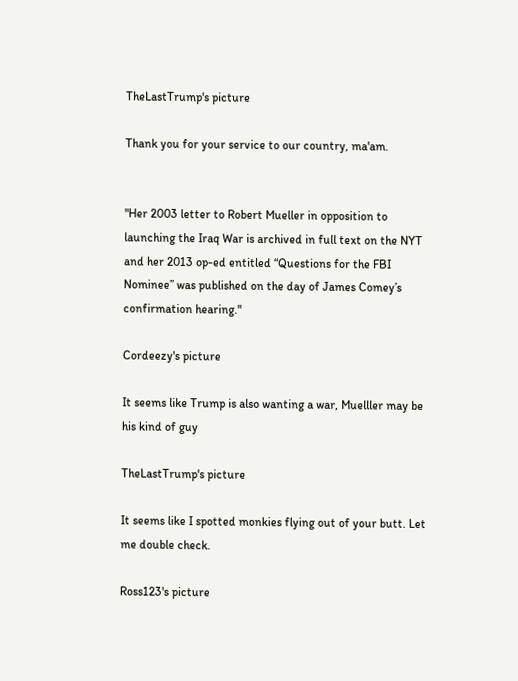TheLastTrump's picture

Thank you for your service to our country, ma'am.


"Her 2003 letter to Robert Mueller in opposition to launching the Iraq War is archived in full text on the NYT and her 2013 op-ed entitled “Questions for the FBI Nominee” was published on the day of James Comey’s confirmation hearing."

Cordeezy's picture

It seems like Trump is also wanting a war, Muelller may be his kind of guy

TheLastTrump's picture

It seems like I spotted monkies flying out of your butt. Let me double check.

Ross123's picture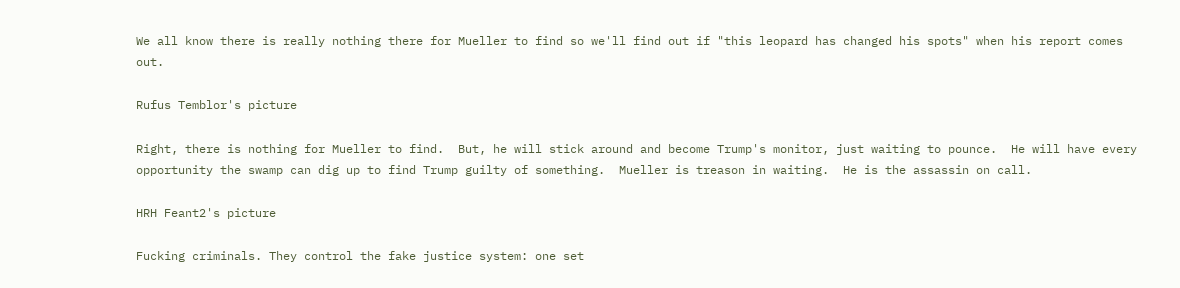We all know there is really nothing there for Mueller to find so we'll find out if "this leopard has changed his spots" when his report comes out.

Rufus Temblor's picture

Right, there is nothing for Mueller to find.  But, he will stick around and become Trump's monitor, just waiting to pounce.  He will have every opportunity the swamp can dig up to find Trump guilty of something.  Mueller is treason in waiting.  He is the assassin on call.

HRH Feant2's picture

Fucking criminals. They control the fake justice system: one set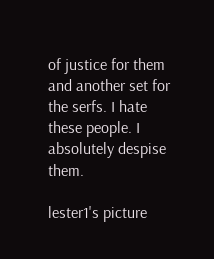of justice for them and another set for the serfs. I hate these people. I absolutely despise them.

lester1's picture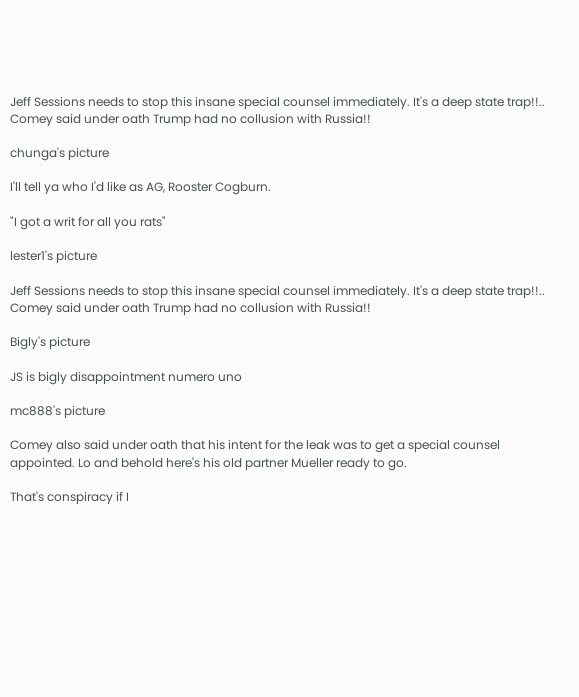Jeff Sessions needs to stop this insane special counsel immediately. It's a deep state trap!!.. Comey said under oath Trump had no collusion with Russia!!

chunga's picture

I'll tell ya who I'd like as AG, Rooster Cogburn.

"I got a writ for all you rats"

lester1's picture

Jeff Sessions needs to stop this insane special counsel immediately. It's a deep state trap!!.. Comey said under oath Trump had no collusion with Russia!!

Bigly's picture

JS is bigly disappointment numero uno

mc888's picture

Comey also said under oath that his intent for the leak was to get a special counsel appointed. Lo and behold here's his old partner Mueller ready to go.

That's conspiracy if I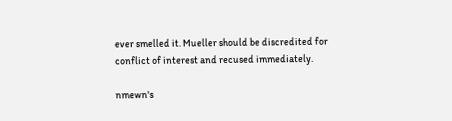ever smelled it. Mueller should be discredited for conflict of interest and recused immediately.

nmewn's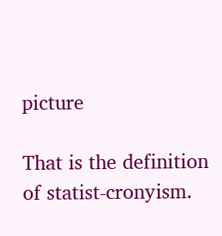picture

That is the definition of statist-cronyism.